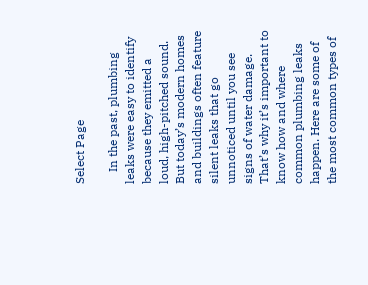Select Page

    In the past, plumbing leaks were easy to identify because they emitted a loud, high-pitched sound. But today’s modern homes and buildings often feature silent leaks that go unnoticed until you see signs of water damage. That’s why it’s important to know how and where common plumbing leaks happen. Here are some of the most common types of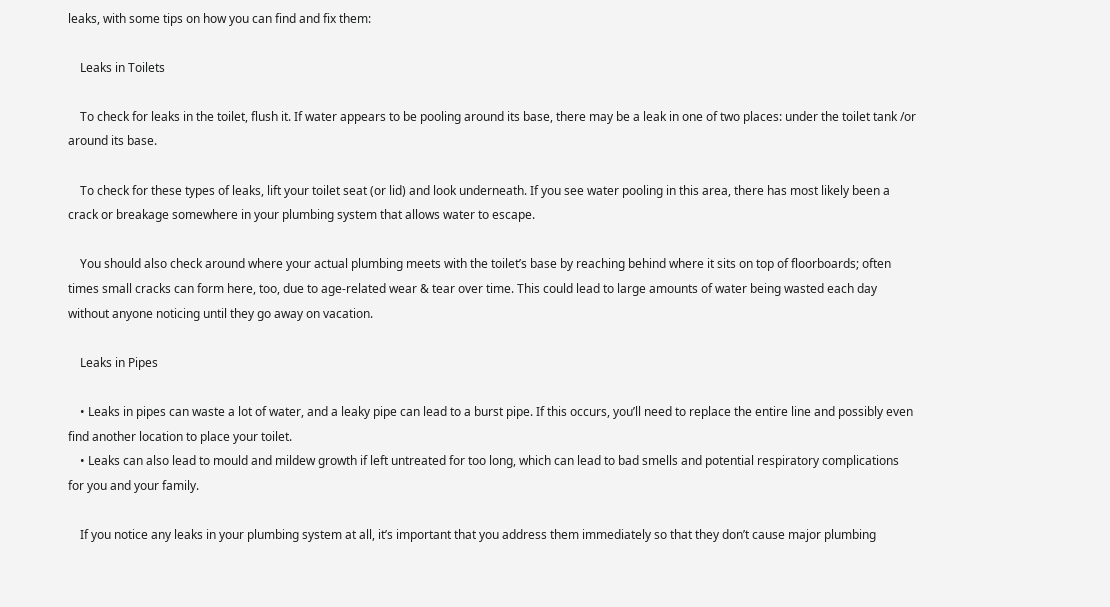leaks, with some tips on how you can find and fix them:

    Leaks in Toilets

    To check for leaks in the toilet, flush it. If water appears to be pooling around its base, there may be a leak in one of two places: under the toilet tank /or around its base.

    To check for these types of leaks, lift your toilet seat (or lid) and look underneath. If you see water pooling in this area, there has most likely been a crack or breakage somewhere in your plumbing system that allows water to escape.

    You should also check around where your actual plumbing meets with the toilet’s base by reaching behind where it sits on top of floorboards; often times small cracks can form here, too, due to age-related wear & tear over time. This could lead to large amounts of water being wasted each day without anyone noticing until they go away on vacation.

    Leaks in Pipes

    • Leaks in pipes can waste a lot of water, and a leaky pipe can lead to a burst pipe. If this occurs, you’ll need to replace the entire line and possibly even find another location to place your toilet.
    • Leaks can also lead to mould and mildew growth if left untreated for too long, which can lead to bad smells and potential respiratory complications for you and your family.

    If you notice any leaks in your plumbing system at all, it’s important that you address them immediately so that they don’t cause major plumbing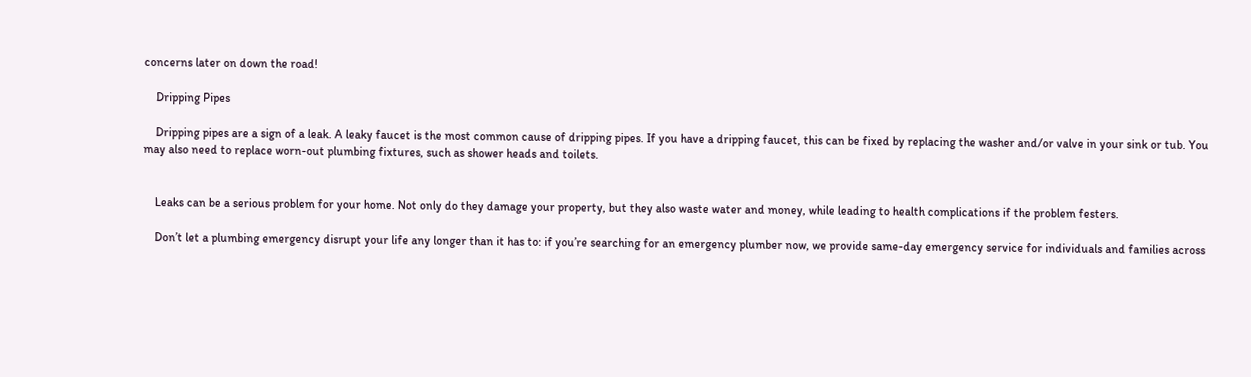concerns later on down the road!

    Dripping Pipes

    Dripping pipes are a sign of a leak. A leaky faucet is the most common cause of dripping pipes. If you have a dripping faucet, this can be fixed by replacing the washer and/or valve in your sink or tub. You may also need to replace worn-out plumbing fixtures, such as shower heads and toilets.


    Leaks can be a serious problem for your home. Not only do they damage your property, but they also waste water and money, while leading to health complications if the problem festers.

    Don’t let a plumbing emergency disrupt your life any longer than it has to: if you’re searching for an emergency plumber now, we provide same-day emergency service for individuals and families across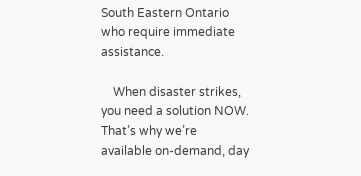South Eastern Ontario who require immediate assistance.

    When disaster strikes, you need a solution NOW. That’s why we’re available on-demand, day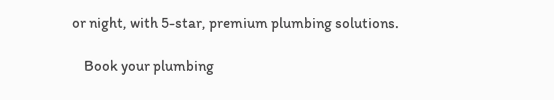or night, with 5-star, premium plumbing solutions.

    Book your plumbing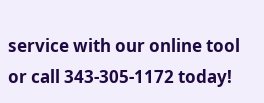service with our online tool or call 343-305-1172 today!